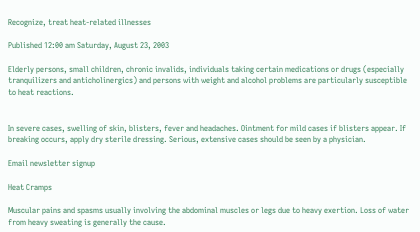Recognize, treat heat-related illnesses

Published 12:00 am Saturday, August 23, 2003

Elderly persons, small children, chronic invalids, individuals taking certain medications or drugs (especially tranquilizers and anticholinergics) and persons with weight and alcohol problems are particularly susceptible to heat reactions.


In severe cases, swelling of skin, blisters, fever and headaches. Ointment for mild cases if blisters appear. If breaking occurs, apply dry sterile dressing. Serious, extensive cases should be seen by a physician.

Email newsletter signup

Heat Cramps

Muscular pains and spasms usually involving the abdominal muscles or legs due to heavy exertion. Loss of water from heavy sweating is generally the cause.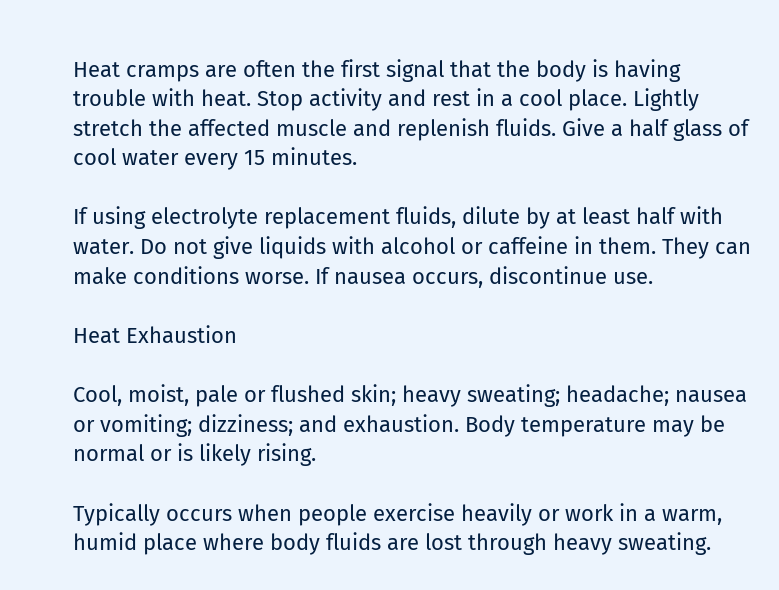Heat cramps are often the first signal that the body is having trouble with heat. Stop activity and rest in a cool place. Lightly stretch the affected muscle and replenish fluids. Give a half glass of cool water every 15 minutes.

If using electrolyte replacement fluids, dilute by at least half with water. Do not give liquids with alcohol or caffeine in them. They can make conditions worse. If nausea occurs, discontinue use.

Heat Exhaustion

Cool, moist, pale or flushed skin; heavy sweating; headache; nausea or vomiting; dizziness; and exhaustion. Body temperature may be normal or is likely rising.

Typically occurs when people exercise heavily or work in a warm, humid place where body fluids are lost through heavy sweating.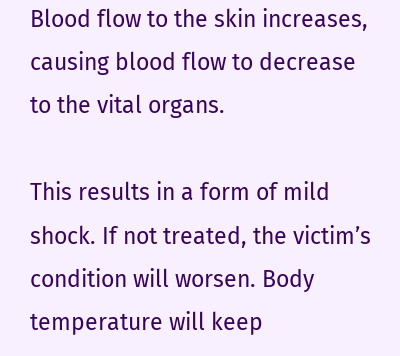Blood flow to the skin increases, causing blood flow to decrease to the vital organs.

This results in a form of mild shock. If not treated, the victim’s condition will worsen. Body temperature will keep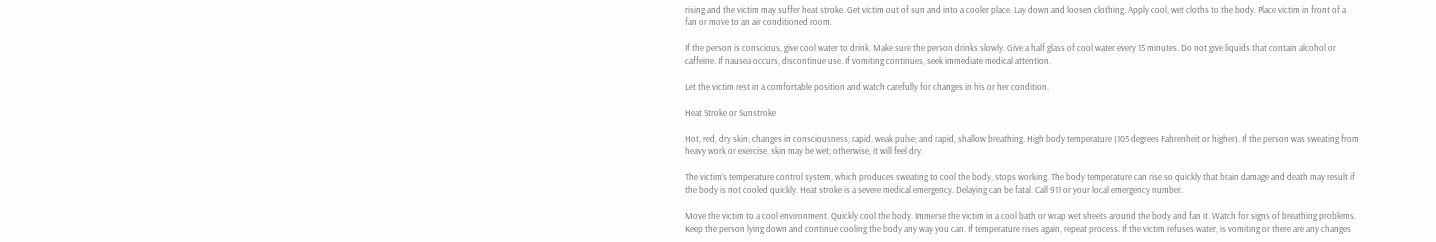rising and the victim may suffer heat stroke. Get victim out of sun and into a cooler place. Lay down and loosen clothing. Apply cool, wet cloths to the body. Place victim in front of a fan or move to an air conditioned room.

If the person is conscious, give cool water to drink. Make sure the person drinks slowly. Give a half glass of cool water every 15 minutes. Do not give liquids that contain alcohol or caffeine. If nausea occurs, discontinue use. If vomiting continues, seek immediate medical attention.

Let the victim rest in a comfortable position and watch carefully for changes in his or her condition.

Heat Stroke or Sunstroke

Hot, red, dry skin; changes in consciousness; rapid, weak pulse; and rapid, shallow breathing. High body temperature (105 degrees Fahrenheit or higher). If the person was sweating from heavy work or exercise, skin may be wet; otherwise, it will feel dry.

The victim’s temperature control system, which produces sweating to cool the body, stops working. The body temperature can rise so quickly that brain damage and death may result if the body is not cooled quickly. Heat stroke is a severe medical emergency. Delaying can be fatal. Call 911 or your local emergency number.

Move the victim to a cool environment. Quickly cool the body. Immerse the victim in a cool bath or wrap wet sheets around the body and fan it. Watch for signs of breathing problems. Keep the person lying down and continue cooling the body any way you can. If temperature rises again, repeat process. If the victim refuses water, is vomiting or there are any changes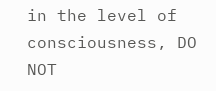in the level of consciousness, DO NOT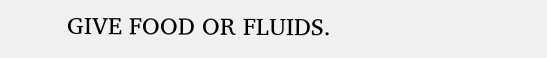GIVE FOOD OR FLUIDS.